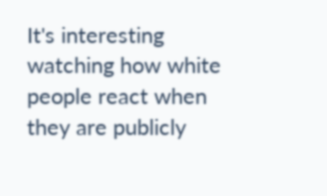It's interesting watching how white people react when they are publicly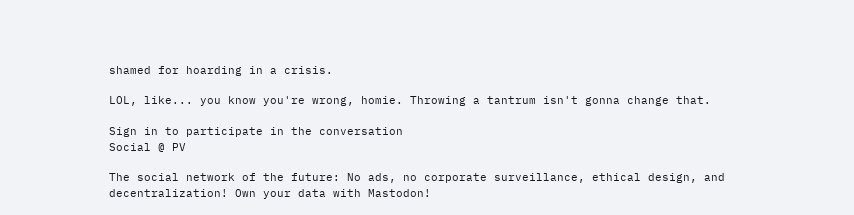shamed for hoarding in a crisis.

LOL, like... you know you're wrong, homie. Throwing a tantrum isn't gonna change that.

Sign in to participate in the conversation
Social @ PV

The social network of the future: No ads, no corporate surveillance, ethical design, and decentralization! Own your data with Mastodon!